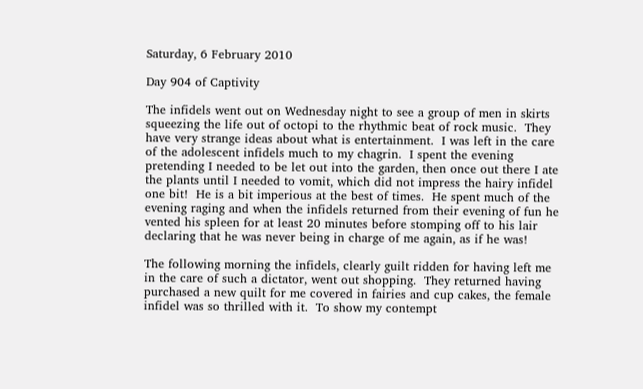Saturday, 6 February 2010

Day 904 of Captivity

The infidels went out on Wednesday night to see a group of men in skirts squeezing the life out of octopi to the rhythmic beat of rock music.  They have very strange ideas about what is entertainment.  I was left in the care of the adolescent infidels much to my chagrin.  I spent the evening pretending I needed to be let out into the garden, then once out there I ate the plants until I needed to vomit, which did not impress the hairy infidel one bit!  He is a bit imperious at the best of times.  He spent much of the evening raging and when the infidels returned from their evening of fun he vented his spleen for at least 20 minutes before stomping off to his lair declaring that he was never being in charge of me again, as if he was!

The following morning the infidels, clearly guilt ridden for having left me in the care of such a dictator, went out shopping.  They returned having purchased a new quilt for me covered in fairies and cup cakes, the female infidel was so thrilled with it.  To show my contempt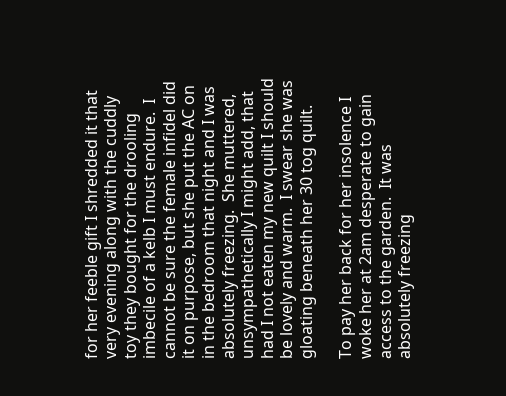for her feeble gift I shredded it that very evening along with the cuddly toy they bought for the drooling imbecile of a kelb I must endure.  I cannot be sure the female infidel did it on purpose, but she put the AC on in the bedroom that night and I was absolutely freezing.  She muttered, unsympathetically I might add, that had I not eaten my new quilt I should be lovely and warm.  I swear she was gloating beneath her 30 tog quilt.

To pay her back for her insolence I woke her at 2am desperate to gain access to the garden.  It was absolutely freezing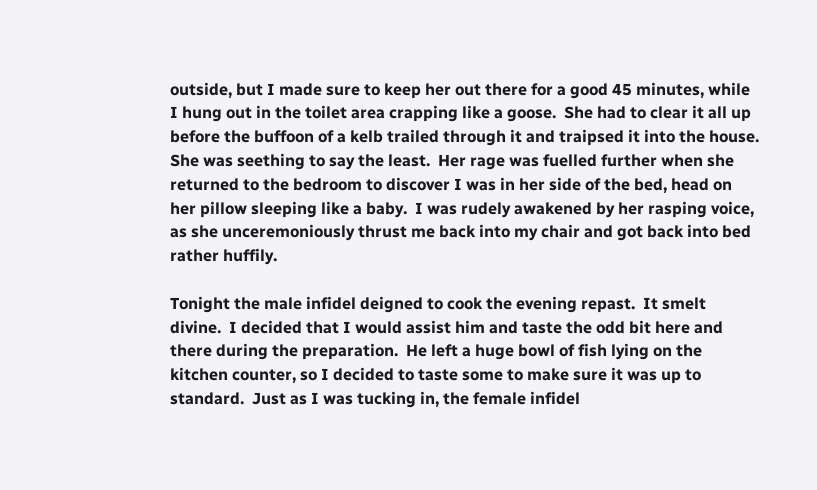outside, but I made sure to keep her out there for a good 45 minutes, while I hung out in the toilet area crapping like a goose.  She had to clear it all up before the buffoon of a kelb trailed through it and traipsed it into the house.  She was seething to say the least.  Her rage was fuelled further when she returned to the bedroom to discover I was in her side of the bed, head on her pillow sleeping like a baby.  I was rudely awakened by her rasping voice, as she unceremoniously thrust me back into my chair and got back into bed rather huffily.

Tonight the male infidel deigned to cook the evening repast.  It smelt divine.  I decided that I would assist him and taste the odd bit here and there during the preparation.  He left a huge bowl of fish lying on the kitchen counter, so I decided to taste some to make sure it was up to standard.  Just as I was tucking in, the female infidel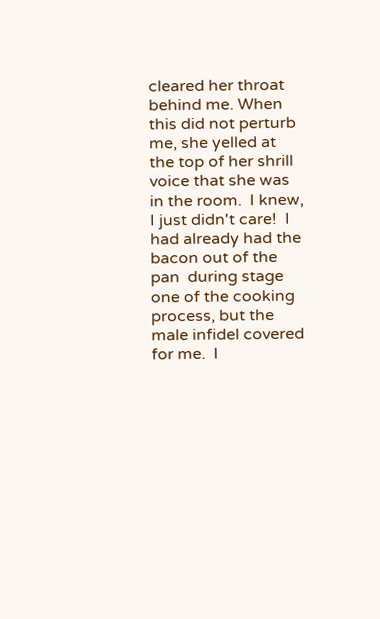cleared her throat behind me. When this did not perturb me, she yelled at the top of her shrill voice that she was in the room.  I knew, I just didn't care!  I had already had the bacon out of the pan  during stage one of the cooking process, but the male infidel covered for me.  I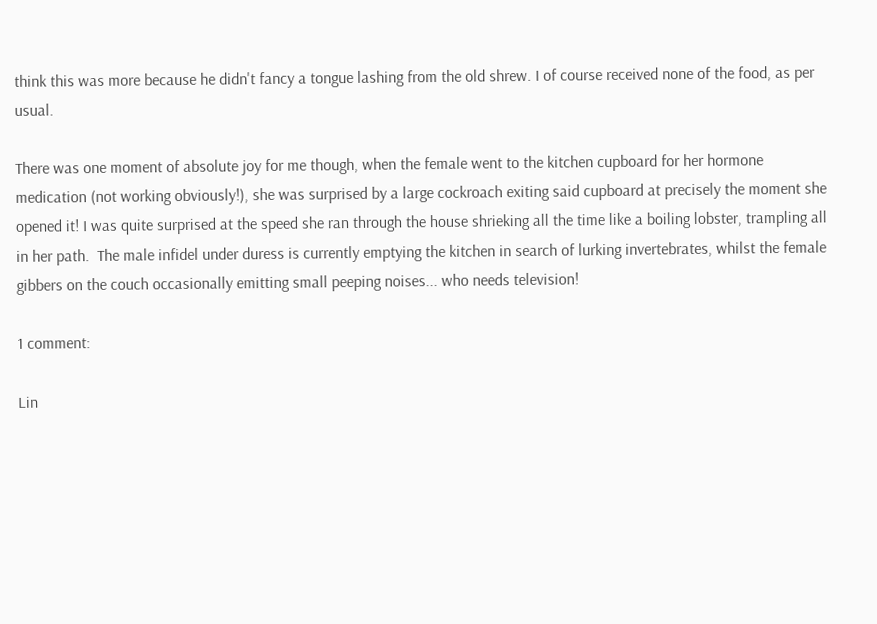think this was more because he didn't fancy a tongue lashing from the old shrew. I of course received none of the food, as per usual.

There was one moment of absolute joy for me though, when the female went to the kitchen cupboard for her hormone medication (not working obviously!), she was surprised by a large cockroach exiting said cupboard at precisely the moment she opened it! I was quite surprised at the speed she ran through the house shrieking all the time like a boiling lobster, trampling all in her path.  The male infidel under duress is currently emptying the kitchen in search of lurking invertebrates, whilst the female gibbers on the couch occasionally emitting small peeping noises... who needs television!

1 comment:

Lin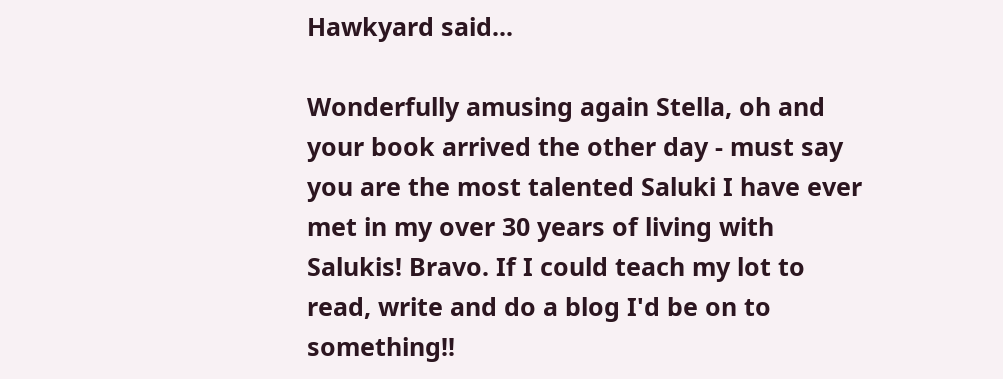Hawkyard said...

Wonderfully amusing again Stella, oh and your book arrived the other day - must say you are the most talented Saluki I have ever met in my over 30 years of living with Salukis! Bravo. If I could teach my lot to read, write and do a blog I'd be on to something!!